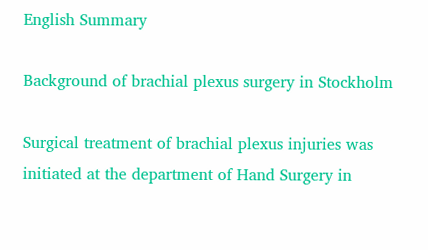English Summary

Background of brachial plexus surgery in Stockholm

Surgical treatment of brachial plexus injuries was initiated at the department of Hand Surgery in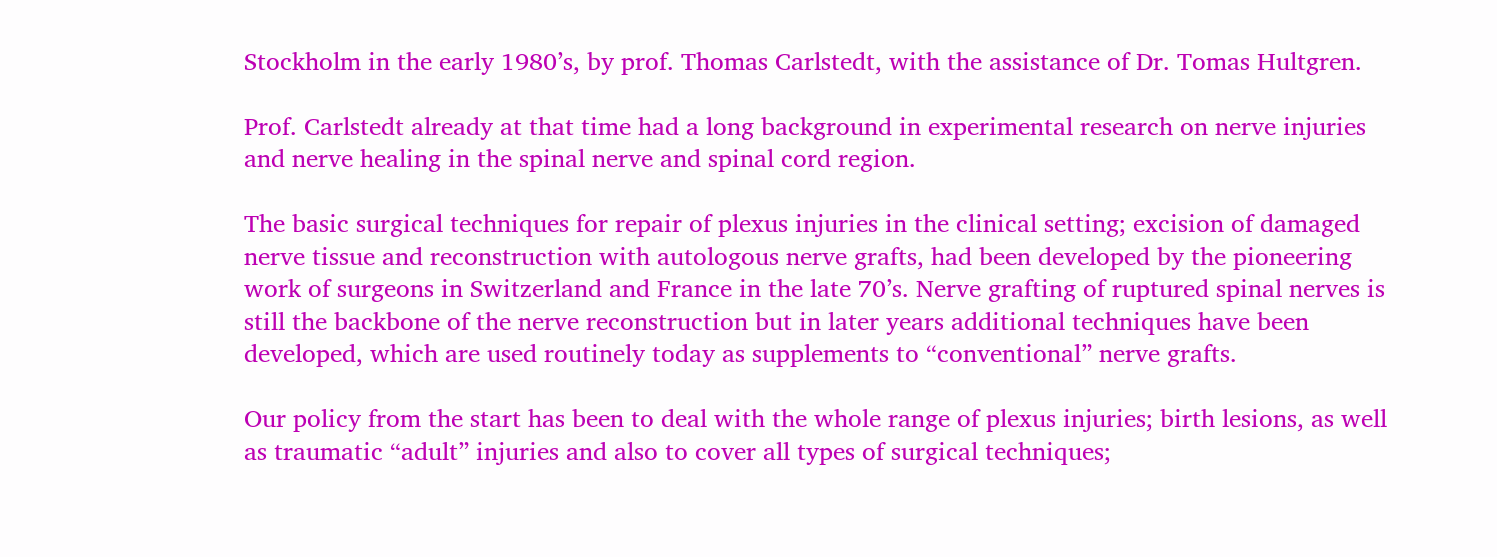Stockholm in the early 1980’s, by prof. Thomas Carlstedt, with the assistance of Dr. Tomas Hultgren.

Prof. Carlstedt already at that time had a long background in experimental research on nerve injuries and nerve healing in the spinal nerve and spinal cord region.

The basic surgical techniques for repair of plexus injuries in the clinical setting; excision of damaged nerve tissue and reconstruction with autologous nerve grafts, had been developed by the pioneering work of surgeons in Switzerland and France in the late 70’s. Nerve grafting of ruptured spinal nerves is still the backbone of the nerve reconstruction but in later years additional techniques have been developed, which are used routinely today as supplements to “conventional” nerve grafts.

Our policy from the start has been to deal with the whole range of plexus injuries; birth lesions, as well as traumatic “adult” injuries and also to cover all types of surgical techniques;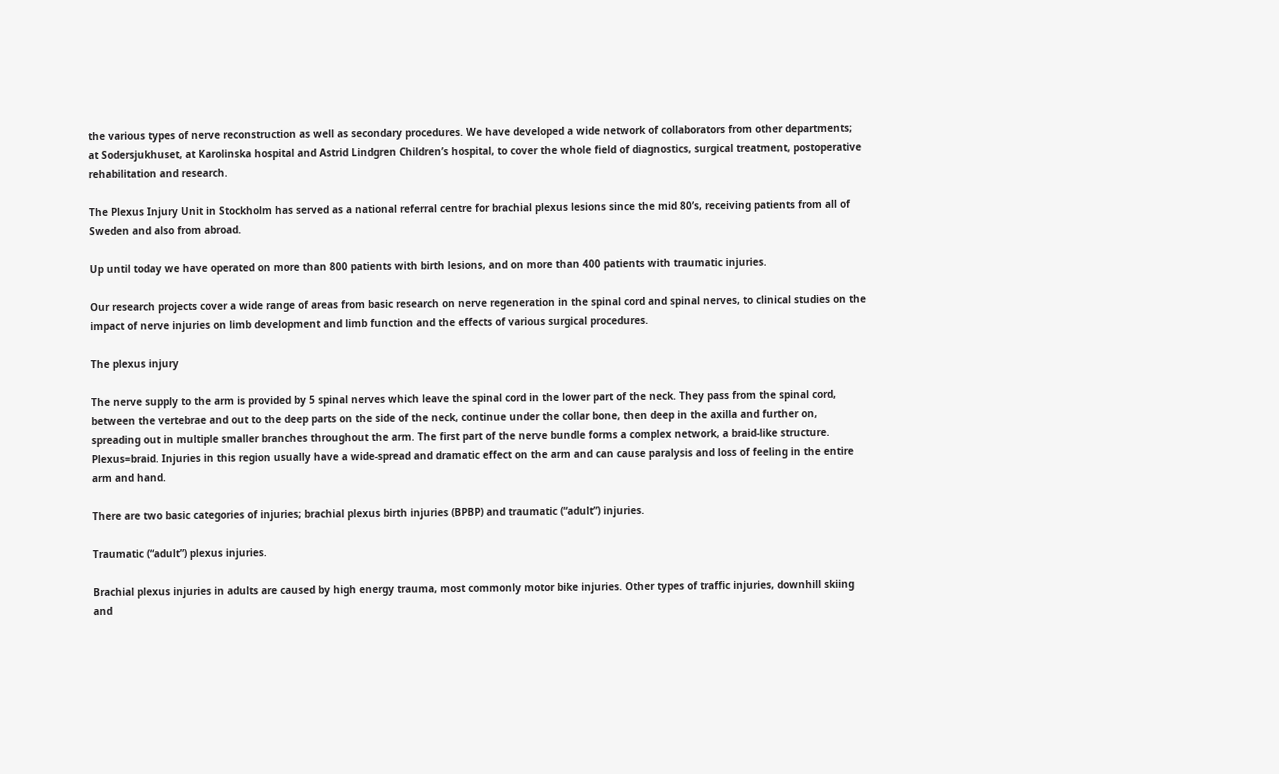the various types of nerve reconstruction as well as secondary procedures. We have developed a wide network of collaborators from other departments; at Sodersjukhuset, at Karolinska hospital and Astrid Lindgren Children’s hospital, to cover the whole field of diagnostics, surgical treatment, postoperative rehabilitation and research.

The Plexus Injury Unit in Stockholm has served as a national referral centre for brachial plexus lesions since the mid 80’s, receiving patients from all of Sweden and also from abroad.

Up until today we have operated on more than 800 patients with birth lesions, and on more than 400 patients with traumatic injuries.

Our research projects cover a wide range of areas from basic research on nerve regeneration in the spinal cord and spinal nerves, to clinical studies on the impact of nerve injuries on limb development and limb function and the effects of various surgical procedures.

The plexus injury

The nerve supply to the arm is provided by 5 spinal nerves which leave the spinal cord in the lower part of the neck. They pass from the spinal cord, between the vertebrae and out to the deep parts on the side of the neck, continue under the collar bone, then deep in the axilla and further on, spreading out in multiple smaller branches throughout the arm. The first part of the nerve bundle forms a complex network, a braid-like structure. Plexus=braid. Injuries in this region usually have a wide-spread and dramatic effect on the arm and can cause paralysis and loss of feeling in the entire arm and hand.

There are two basic categories of injuries; brachial plexus birth injuries (BPBP) and traumatic (“adult”) injuries.

Traumatic (“adult”) plexus injuries.

Brachial plexus injuries in adults are caused by high energy trauma, most commonly motor bike injuries. Other types of traffic injuries, downhill skiing and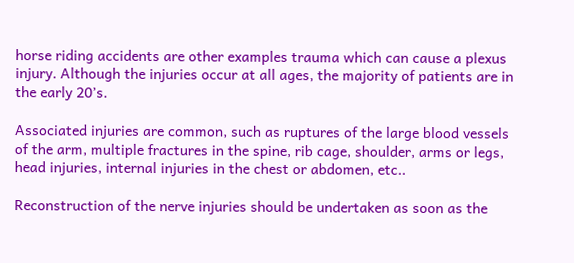horse riding accidents are other examples trauma which can cause a plexus injury. Although the injuries occur at all ages, the majority of patients are in the early 20’s.

Associated injuries are common, such as ruptures of the large blood vessels of the arm, multiple fractures in the spine, rib cage, shoulder, arms or legs, head injuries, internal injuries in the chest or abdomen, etc..

Reconstruction of the nerve injuries should be undertaken as soon as the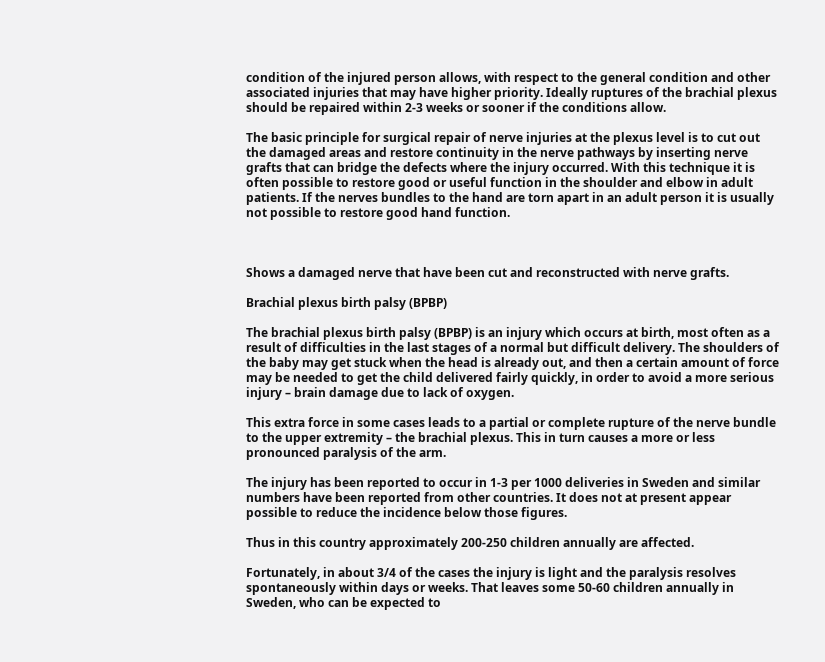condition of the injured person allows, with respect to the general condition and other associated injuries that may have higher priority. Ideally ruptures of the brachial plexus should be repaired within 2-3 weeks or sooner if the conditions allow.

The basic principle for surgical repair of nerve injuries at the plexus level is to cut out the damaged areas and restore continuity in the nerve pathways by inserting nerve grafts that can bridge the defects where the injury occurred. With this technique it is often possible to restore good or useful function in the shoulder and elbow in adult patients. If the nerves bundles to the hand are torn apart in an adult person it is usually not possible to restore good hand function.



Shows a damaged nerve that have been cut and reconstructed with nerve grafts.

Brachial plexus birth palsy (BPBP)

The brachial plexus birth palsy (BPBP) is an injury which occurs at birth, most often as a result of difficulties in the last stages of a normal but difficult delivery. The shoulders of the baby may get stuck when the head is already out, and then a certain amount of force may be needed to get the child delivered fairly quickly, in order to avoid a more serious injury – brain damage due to lack of oxygen.

This extra force in some cases leads to a partial or complete rupture of the nerve bundle to the upper extremity – the brachial plexus. This in turn causes a more or less pronounced paralysis of the arm.

The injury has been reported to occur in 1-3 per 1000 deliveries in Sweden and similar numbers have been reported from other countries. It does not at present appear possible to reduce the incidence below those figures.

Thus in this country approximately 200-250 children annually are affected.

Fortunately, in about 3/4 of the cases the injury is light and the paralysis resolves spontaneously within days or weeks. That leaves some 50-60 children annually in Sweden, who can be expected to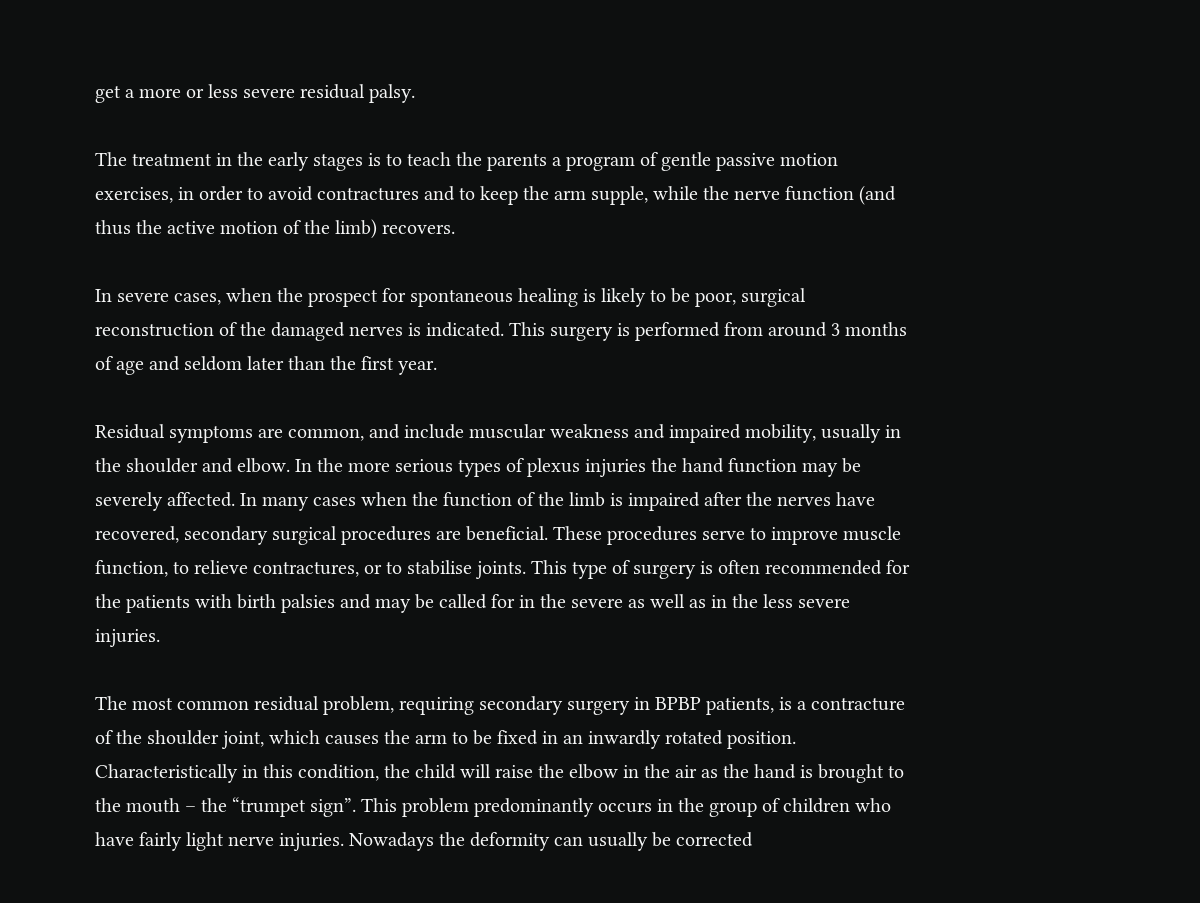get a more or less severe residual palsy.

The treatment in the early stages is to teach the parents a program of gentle passive motion exercises, in order to avoid contractures and to keep the arm supple, while the nerve function (and thus the active motion of the limb) recovers.

In severe cases, when the prospect for spontaneous healing is likely to be poor, surgical reconstruction of the damaged nerves is indicated. This surgery is performed from around 3 months of age and seldom later than the first year.

Residual symptoms are common, and include muscular weakness and impaired mobility, usually in the shoulder and elbow. In the more serious types of plexus injuries the hand function may be severely affected. In many cases when the function of the limb is impaired after the nerves have recovered, secondary surgical procedures are beneficial. These procedures serve to improve muscle function, to relieve contractures, or to stabilise joints. This type of surgery is often recommended for the patients with birth palsies and may be called for in the severe as well as in the less severe injuries.

The most common residual problem, requiring secondary surgery in BPBP patients, is a contracture of the shoulder joint, which causes the arm to be fixed in an inwardly rotated position. Characteristically in this condition, the child will raise the elbow in the air as the hand is brought to the mouth – the “trumpet sign”. This problem predominantly occurs in the group of children who have fairly light nerve injuries. Nowadays the deformity can usually be corrected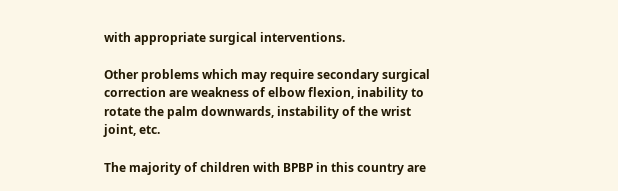with appropriate surgical interventions.

Other problems which may require secondary surgical correction are weakness of elbow flexion, inability to rotate the palm downwards, instability of the wrist joint, etc.

The majority of children with BPBP in this country are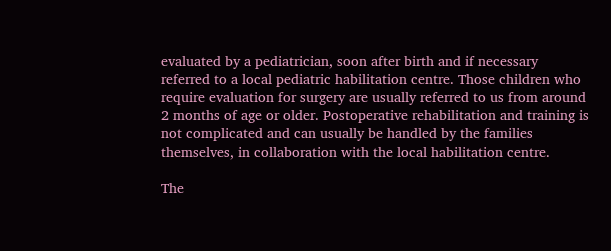evaluated by a pediatrician, soon after birth and if necessary referred to a local pediatric habilitation centre. Those children who require evaluation for surgery are usually referred to us from around 2 months of age or older. Postoperative rehabilitation and training is not complicated and can usually be handled by the families themselves, in collaboration with the local habilitation centre.

The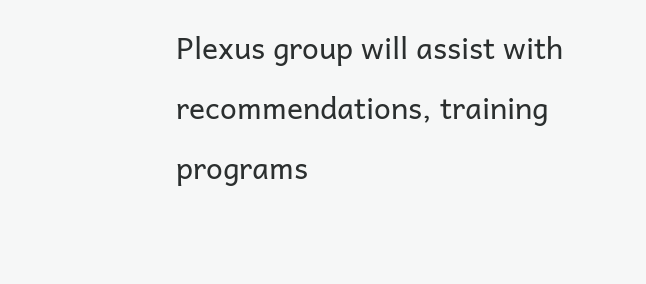Plexus group will assist with recommendations, training programs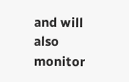and will also monitor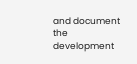and document the development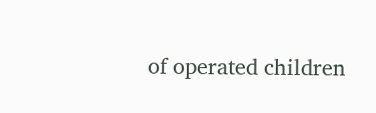of operated children